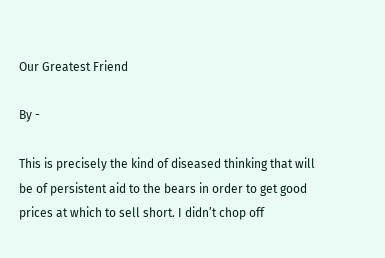Our Greatest Friend

By -

This is precisely the kind of diseased thinking that will be of persistent aid to the bears in order to get good prices at which to sell short. I didn’t chop off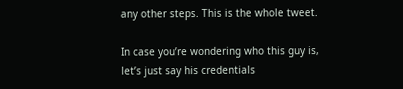any other steps. This is the whole tweet.

In case you’re wondering who this guy is, let’s just say his credentials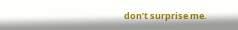don’t surprise me.